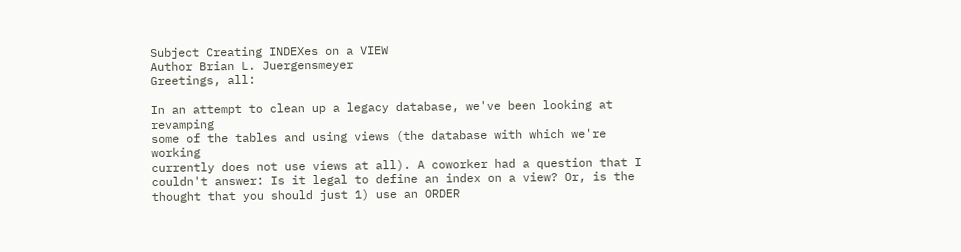Subject Creating INDEXes on a VIEW
Author Brian L. Juergensmeyer
Greetings, all:

In an attempt to clean up a legacy database, we've been looking at revamping
some of the tables and using views (the database with which we're working
currently does not use views at all). A coworker had a question that I
couldn't answer: Is it legal to define an index on a view? Or, is the
thought that you should just 1) use an ORDER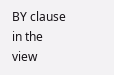BY clause in the view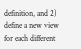definition, and 2) define a new view for each different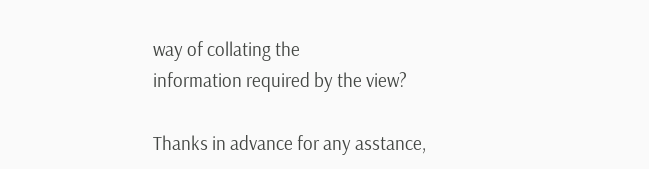way of collating the
information required by the view?

Thanks in advance for any asstance,